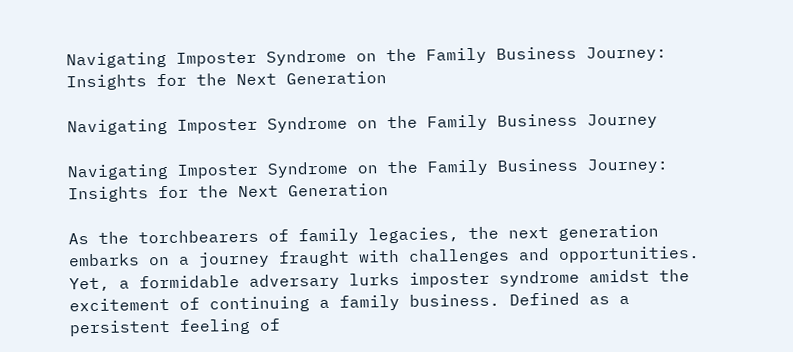Navigating Imposter Syndrome on the Family Business Journey: Insights for the Next Generation

Navigating Imposter Syndrome on the Family Business Journey

Navigating Imposter Syndrome on the Family Business Journey: Insights for the Next Generation

As the torchbearers of family legacies, the next generation embarks on a journey fraught with challenges and opportunities. Yet, a formidable adversary lurks imposter syndrome amidst the excitement of continuing a family business. Defined as a persistent feeling of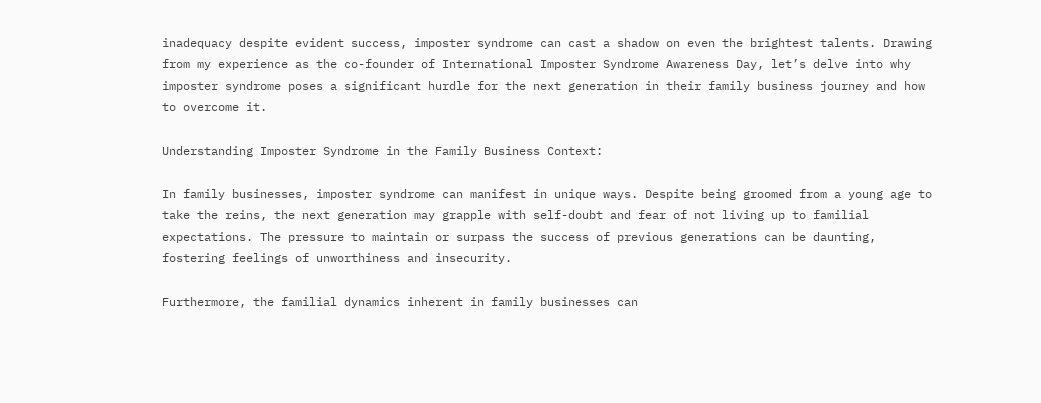inadequacy despite evident success, imposter syndrome can cast a shadow on even the brightest talents. Drawing from my experience as the co-founder of International Imposter Syndrome Awareness Day, let’s delve into why imposter syndrome poses a significant hurdle for the next generation in their family business journey and how to overcome it.

Understanding Imposter Syndrome in the Family Business Context:

In family businesses, imposter syndrome can manifest in unique ways. Despite being groomed from a young age to take the reins, the next generation may grapple with self-doubt and fear of not living up to familial expectations. The pressure to maintain or surpass the success of previous generations can be daunting, fostering feelings of unworthiness and insecurity.

Furthermore, the familial dynamics inherent in family businesses can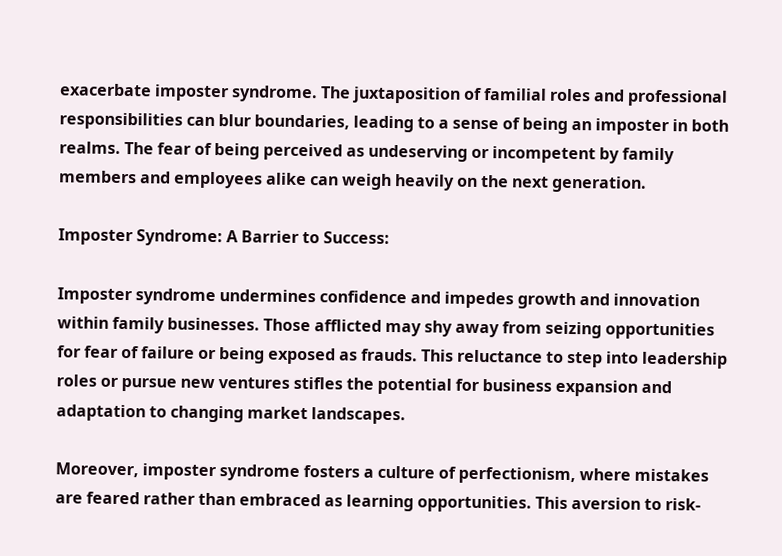exacerbate imposter syndrome. The juxtaposition of familial roles and professional responsibilities can blur boundaries, leading to a sense of being an imposter in both realms. The fear of being perceived as undeserving or incompetent by family members and employees alike can weigh heavily on the next generation.

Imposter Syndrome: A Barrier to Success:

Imposter syndrome undermines confidence and impedes growth and innovation within family businesses. Those afflicted may shy away from seizing opportunities for fear of failure or being exposed as frauds. This reluctance to step into leadership roles or pursue new ventures stifles the potential for business expansion and adaptation to changing market landscapes.

Moreover, imposter syndrome fosters a culture of perfectionism, where mistakes are feared rather than embraced as learning opportunities. This aversion to risk-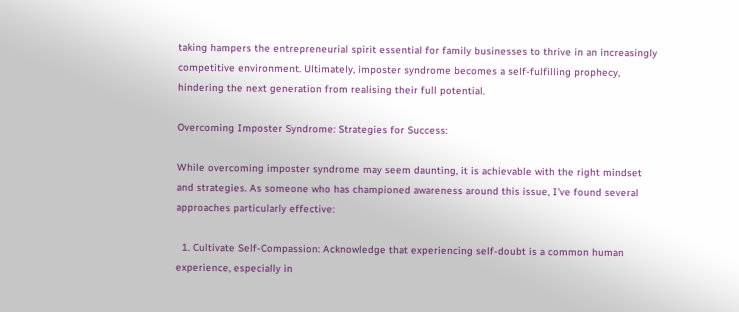taking hampers the entrepreneurial spirit essential for family businesses to thrive in an increasingly competitive environment. Ultimately, imposter syndrome becomes a self-fulfilling prophecy, hindering the next generation from realising their full potential.

Overcoming Imposter Syndrome: Strategies for Success:

While overcoming imposter syndrome may seem daunting, it is achievable with the right mindset and strategies. As someone who has championed awareness around this issue, I’ve found several approaches particularly effective:

  1. Cultivate Self-Compassion: Acknowledge that experiencing self-doubt is a common human experience, especially in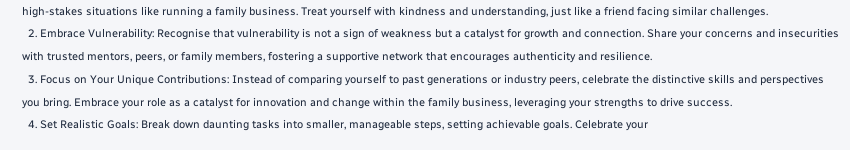high-stakes situations like running a family business. Treat yourself with kindness and understanding, just like a friend facing similar challenges.
  2. Embrace Vulnerability: Recognise that vulnerability is not a sign of weakness but a catalyst for growth and connection. Share your concerns and insecurities with trusted mentors, peers, or family members, fostering a supportive network that encourages authenticity and resilience.
  3. Focus on Your Unique Contributions: Instead of comparing yourself to past generations or industry peers, celebrate the distinctive skills and perspectives you bring. Embrace your role as a catalyst for innovation and change within the family business, leveraging your strengths to drive success.
  4. Set Realistic Goals: Break down daunting tasks into smaller, manageable steps, setting achievable goals. Celebrate your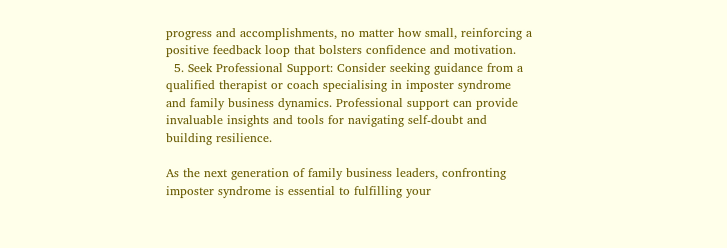progress and accomplishments, no matter how small, reinforcing a positive feedback loop that bolsters confidence and motivation.
  5. Seek Professional Support: Consider seeking guidance from a qualified therapist or coach specialising in imposter syndrome and family business dynamics. Professional support can provide invaluable insights and tools for navigating self-doubt and building resilience.

As the next generation of family business leaders, confronting imposter syndrome is essential to fulfilling your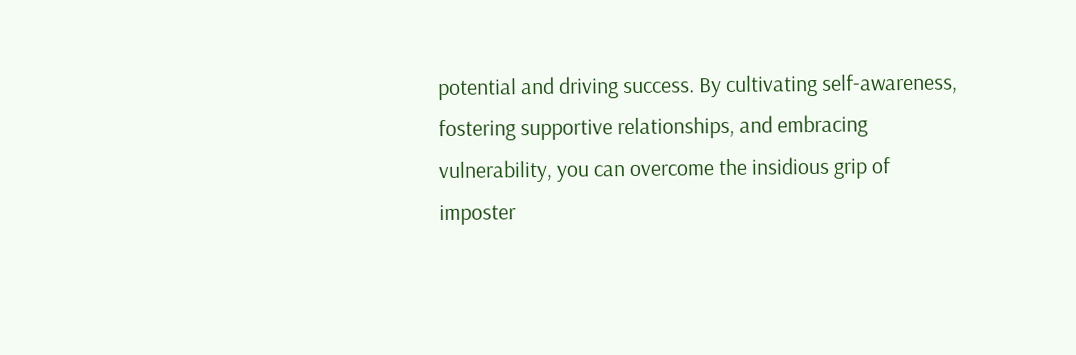potential and driving success. By cultivating self-awareness, fostering supportive relationships, and embracing vulnerability, you can overcome the insidious grip of imposter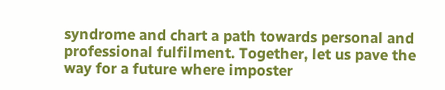syndrome and chart a path towards personal and professional fulfilment. Together, let us pave the way for a future where imposter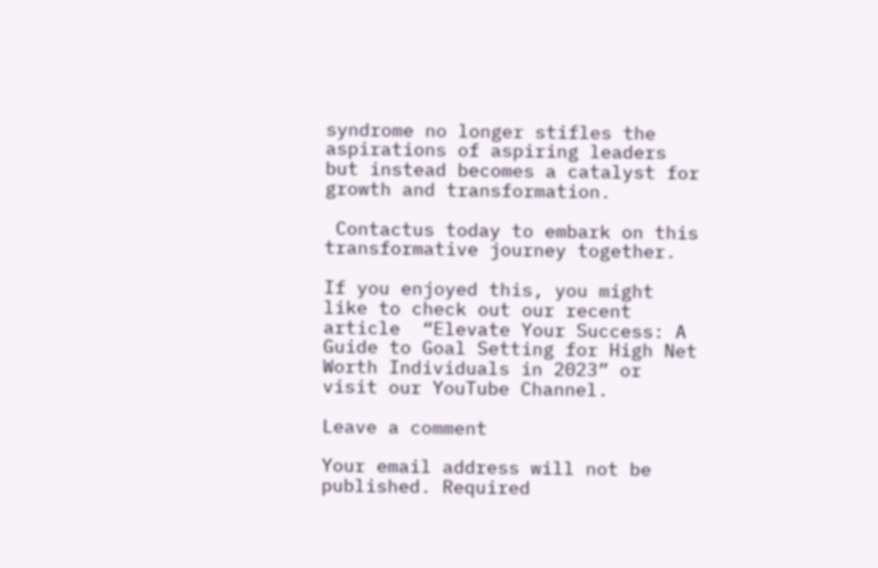syndrome no longer stifles the aspirations of aspiring leaders but instead becomes a catalyst for growth and transformation.

 Contactus today to embark on this transformative journey together.

If you enjoyed this, you might like to check out our recent article  “Elevate Your Success: A Guide to Goal Setting for High Net Worth Individuals in 2023” or visit our YouTube Channel.

Leave a comment

Your email address will not be published. Required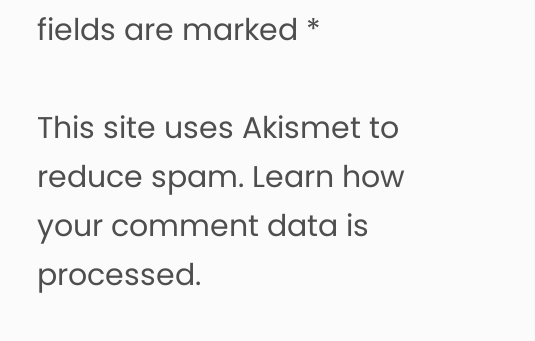fields are marked *

This site uses Akismet to reduce spam. Learn how your comment data is processed.